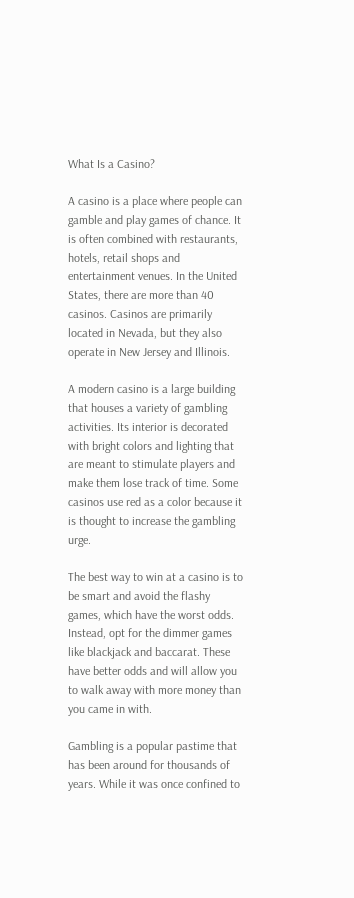What Is a Casino?

A casino is a place where people can gamble and play games of chance. It is often combined with restaurants, hotels, retail shops and entertainment venues. In the United States, there are more than 40 casinos. Casinos are primarily located in Nevada, but they also operate in New Jersey and Illinois.

A modern casino is a large building that houses a variety of gambling activities. Its interior is decorated with bright colors and lighting that are meant to stimulate players and make them lose track of time. Some casinos use red as a color because it is thought to increase the gambling urge.

The best way to win at a casino is to be smart and avoid the flashy games, which have the worst odds. Instead, opt for the dimmer games like blackjack and baccarat. These have better odds and will allow you to walk away with more money than you came in with.

Gambling is a popular pastime that has been around for thousands of years. While it was once confined to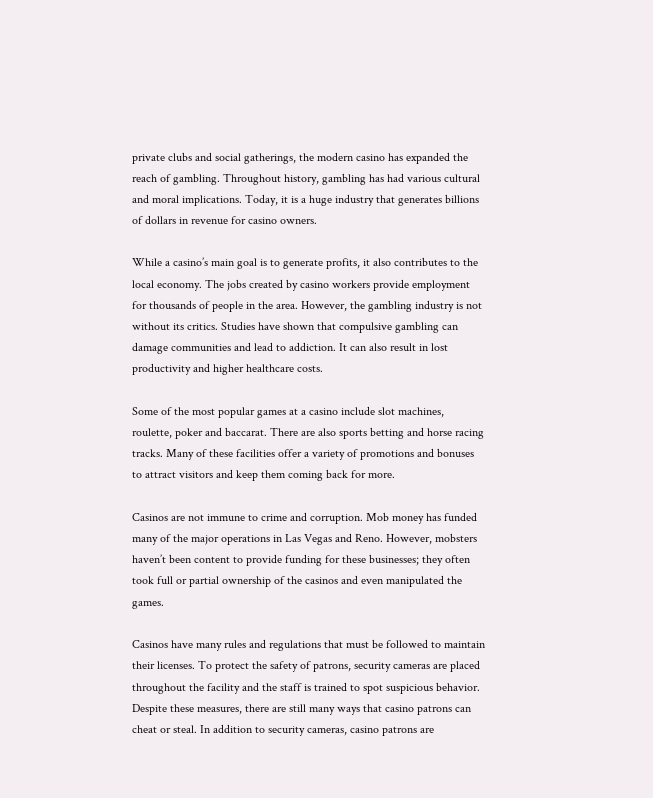private clubs and social gatherings, the modern casino has expanded the reach of gambling. Throughout history, gambling has had various cultural and moral implications. Today, it is a huge industry that generates billions of dollars in revenue for casino owners.

While a casino’s main goal is to generate profits, it also contributes to the local economy. The jobs created by casino workers provide employment for thousands of people in the area. However, the gambling industry is not without its critics. Studies have shown that compulsive gambling can damage communities and lead to addiction. It can also result in lost productivity and higher healthcare costs.

Some of the most popular games at a casino include slot machines, roulette, poker and baccarat. There are also sports betting and horse racing tracks. Many of these facilities offer a variety of promotions and bonuses to attract visitors and keep them coming back for more.

Casinos are not immune to crime and corruption. Mob money has funded many of the major operations in Las Vegas and Reno. However, mobsters haven’t been content to provide funding for these businesses; they often took full or partial ownership of the casinos and even manipulated the games.

Casinos have many rules and regulations that must be followed to maintain their licenses. To protect the safety of patrons, security cameras are placed throughout the facility and the staff is trained to spot suspicious behavior. Despite these measures, there are still many ways that casino patrons can cheat or steal. In addition to security cameras, casino patrons are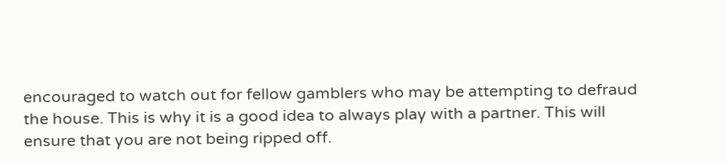encouraged to watch out for fellow gamblers who may be attempting to defraud the house. This is why it is a good idea to always play with a partner. This will ensure that you are not being ripped off.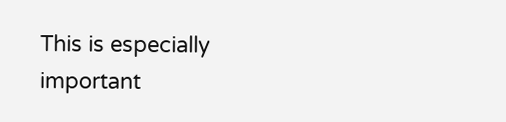This is especially important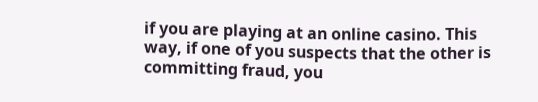if you are playing at an online casino. This way, if one of you suspects that the other is committing fraud, you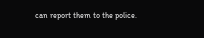can report them to the police.